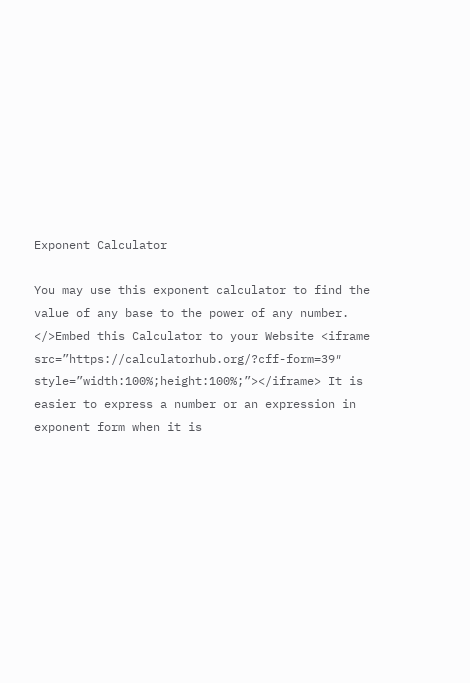Exponent Calculator

You may use this exponent calculator to find the value of any base to the power of any number. </>Embed this Calculator to your Website <iframe src=”https://calculatorhub.org/?cff-form=39″ style=”width:100%;height:100%;”></iframe> It is easier to express a number or an expression in exponent form when it is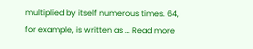multiplied by itself numerous times. 64, for example, is written as … Read more